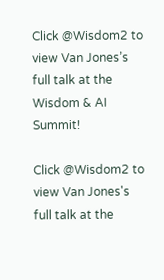Click @Wisdom2 to view Van Jones’s full talk at the Wisdom & AI Summit!

Click @Wisdom2 to view Van Jones's full talk at the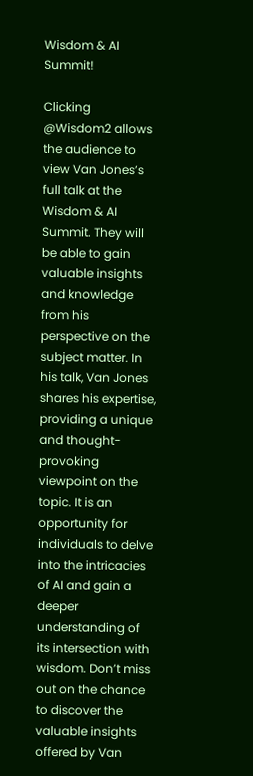Wisdom & AI Summit!

Clicking @Wisdom2 allows the audience to view Van Jones’s full talk at the Wisdom & AI Summit. They will be able to gain valuable insights and knowledge from his perspective on the subject matter. In his talk, Van Jones shares his expertise, providing a unique and thought-provoking viewpoint on the topic. It is an opportunity for individuals to delve into the intricacies of AI and gain a deeper understanding of its intersection with wisdom. Don’t miss out on the chance to discover the valuable insights offered by Van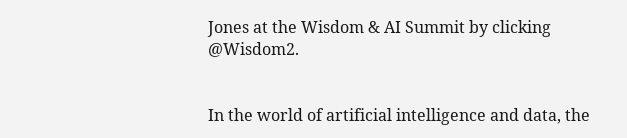Jones at the Wisdom & AI Summit by clicking @Wisdom2.


In the world of artificial intelligence and data, the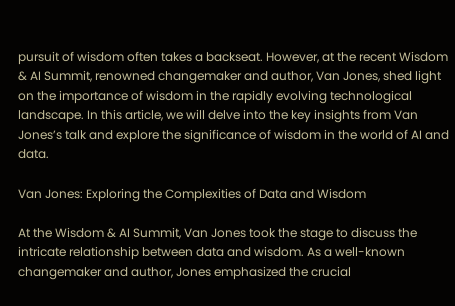pursuit of wisdom often takes a backseat. However, at the recent Wisdom & AI Summit, renowned changemaker and author, Van Jones, shed light on the importance of wisdom in the rapidly evolving technological landscape. In this article, we will delve into the key insights from Van Jones’s talk and explore the significance of wisdom in the world of AI and data.

Van Jones: Exploring the Complexities of Data and Wisdom

At the Wisdom & AI Summit, Van Jones took the stage to discuss the intricate relationship between data and wisdom. As a well-known changemaker and author, Jones emphasized the crucial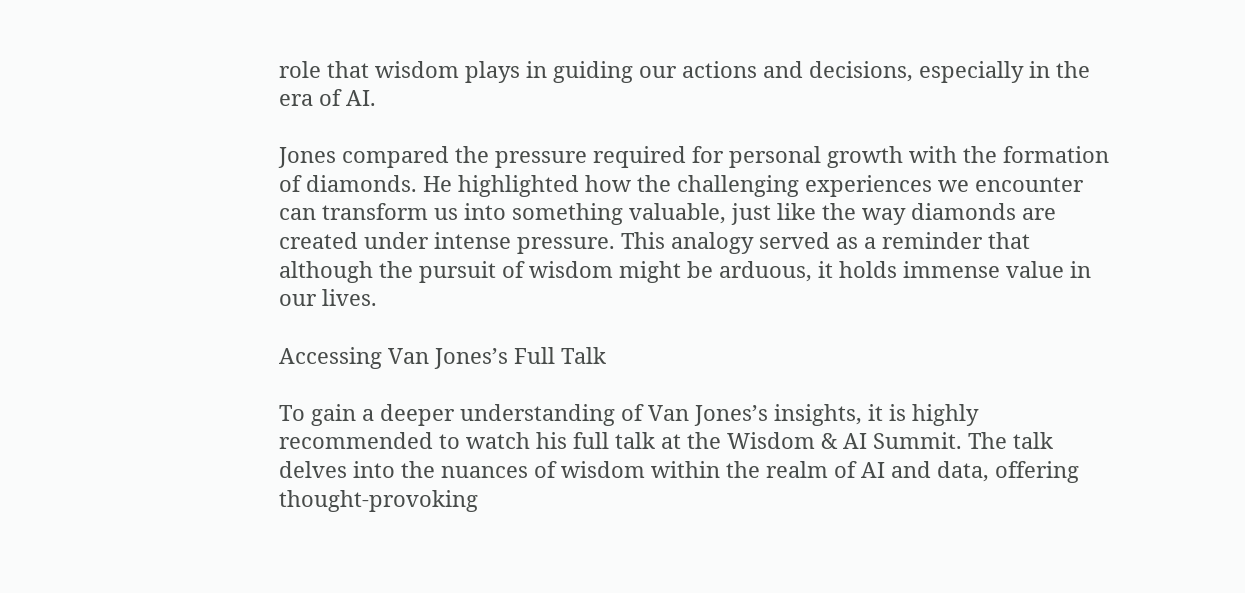role that wisdom plays in guiding our actions and decisions, especially in the era of AI.

Jones compared the pressure required for personal growth with the formation of diamonds. He highlighted how the challenging experiences we encounter can transform us into something valuable, just like the way diamonds are created under intense pressure. This analogy served as a reminder that although the pursuit of wisdom might be arduous, it holds immense value in our lives.

Accessing Van Jones’s Full Talk

To gain a deeper understanding of Van Jones’s insights, it is highly recommended to watch his full talk at the Wisdom & AI Summit. The talk delves into the nuances of wisdom within the realm of AI and data, offering thought-provoking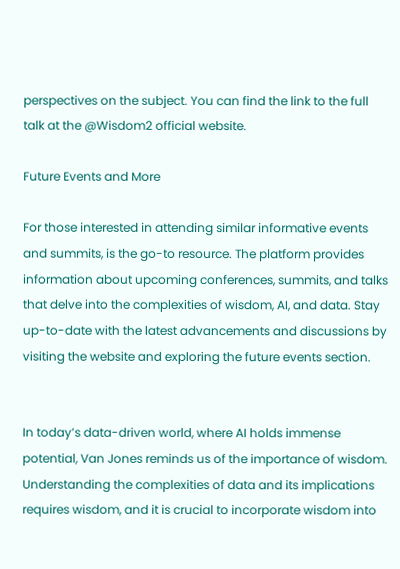perspectives on the subject. You can find the link to the full talk at the @Wisdom2 official website.

Future Events and More

For those interested in attending similar informative events and summits, is the go-to resource. The platform provides information about upcoming conferences, summits, and talks that delve into the complexities of wisdom, AI, and data. Stay up-to-date with the latest advancements and discussions by visiting the website and exploring the future events section.


In today’s data-driven world, where AI holds immense potential, Van Jones reminds us of the importance of wisdom. Understanding the complexities of data and its implications requires wisdom, and it is crucial to incorporate wisdom into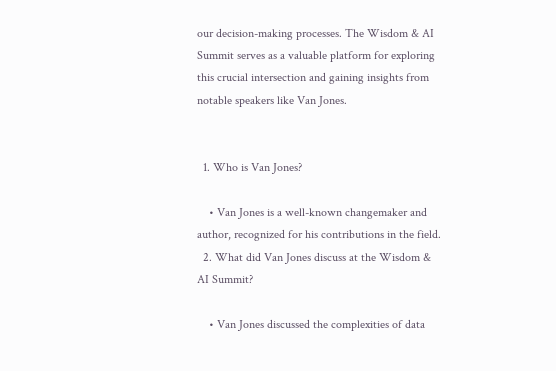our decision-making processes. The Wisdom & AI Summit serves as a valuable platform for exploring this crucial intersection and gaining insights from notable speakers like Van Jones.


  1. Who is Van Jones?

    • Van Jones is a well-known changemaker and author, recognized for his contributions in the field.
  2. What did Van Jones discuss at the Wisdom & AI Summit?

    • Van Jones discussed the complexities of data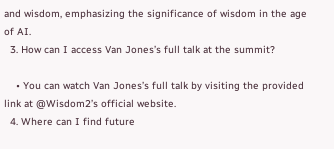and wisdom, emphasizing the significance of wisdom in the age of AI.
  3. How can I access Van Jones’s full talk at the summit?

    • You can watch Van Jones’s full talk by visiting the provided link at @Wisdom2’s official website.
  4. Where can I find future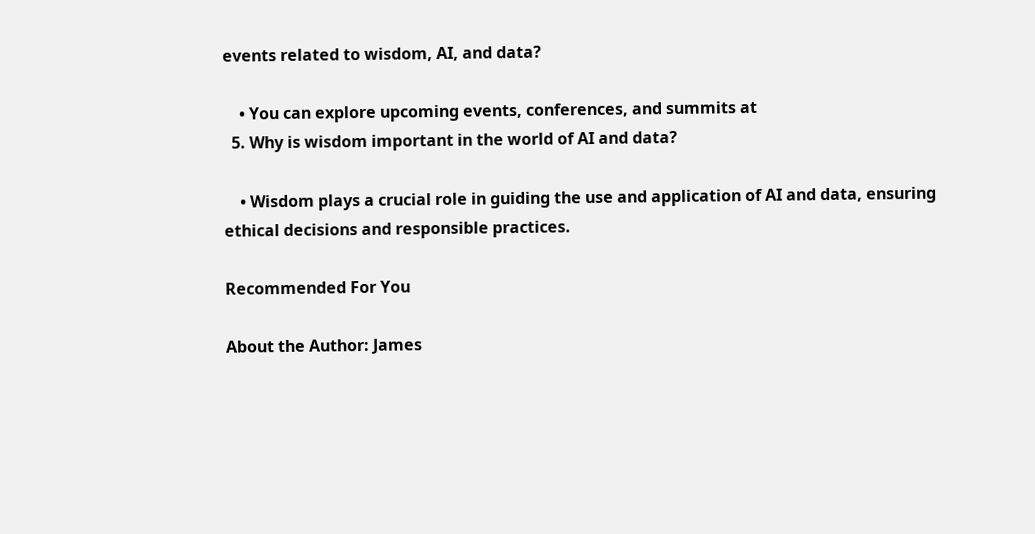events related to wisdom, AI, and data?

    • You can explore upcoming events, conferences, and summits at
  5. Why is wisdom important in the world of AI and data?

    • Wisdom plays a crucial role in guiding the use and application of AI and data, ensuring ethical decisions and responsible practices.

Recommended For You

About the Author: James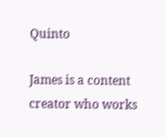Quinto

James is a content creator who works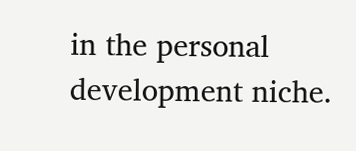in the personal development niche.